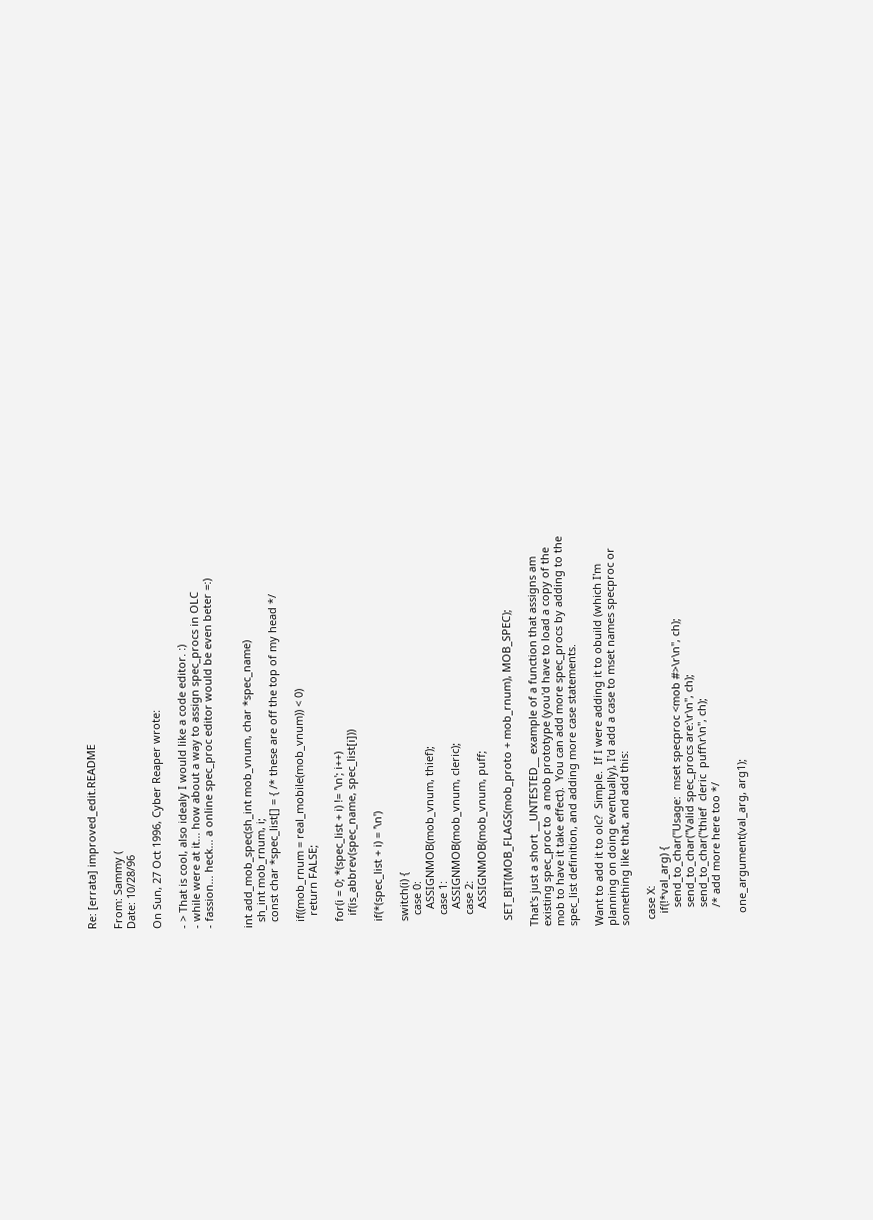Re: [errata] improved_edit.README

From: Sammy (
Date: 10/28/96

On Sun, 27 Oct 1996, Cyber Reaper wrote:

- > That is cool, also idealy I would like a code editor. :)
- while were at it... how about a way to assign spec_procs in OLC
- fassion... heck... a online spec_proc editor would be even beter =:)


int add_mob_spec(sh_int mob_vnum, char *spec_name)
  sh_int mob_rnum, i;
  const char *spec_list[] = { /* these are off the top of my head */

  if((mob_rnum = real_mobile(mob_vnum)) < 0)
    return FALSE;

  for(i = 0; *(spec_list + i) != '\n'; i++)
    if(is_abbrev(spec_name, spec_list[i]))

  if(*(spec_list + i) = '\n')

  switch(i) {
    case 0:
      ASSIGNMOB(mob_vnum, thief);
    case 1:
      ASSIGNMOB(mob_vnum, cleric);
    case 2:
      ASSIGNMOB(mob_vnum, puff;

  SET_BIT(MOB_FLAGS(mob_proto + mob_rnum), MOB_SPEC);

That's just a short __UNTESTED__ example of a function that assigns am
existing spec_proc to  a mob prototype (you'd have to load a copy of the
mob to have it take effect).  You can add more spec_procs by adding to the
spec_list definition, and adding more case statements.

Want to add it to olc?  Simple.  If I were adding it to obuild (which I'm
planning on doing eventually), I'd add a case to mset names specproc or
something like that, and add this:

  case X:
    if(!*val_arg) {
      send_to_char("Usage:  mset specproc <mob #>\r\n", ch);
      send_to_char("Valid spec_procs are:\r\n", ch);
      send_to_char("thief  cleric  puff\r\n", ch);
      /* add more here too */

    one_argument(val_arg, arg1);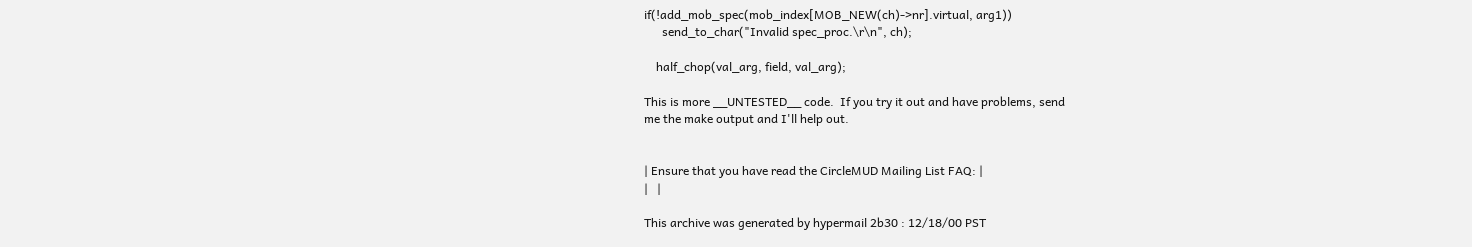if(!add_mob_spec(mob_index[MOB_NEW(ch)->nr].virtual, arg1))
      send_to_char("Invalid spec_proc.\r\n", ch);

    half_chop(val_arg, field, val_arg);

This is more __UNTESTED__ code.  If you try it out and have problems, send
me the make output and I'll help out.


| Ensure that you have read the CircleMUD Mailing List FAQ: |
|   |

This archive was generated by hypermail 2b30 : 12/18/00 PST